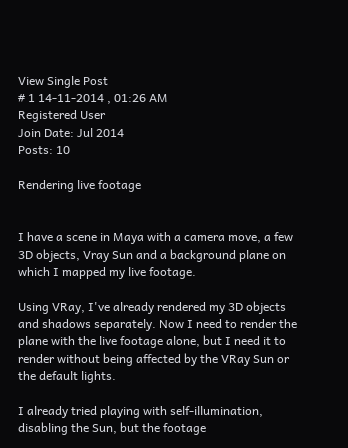View Single Post
# 1 14-11-2014 , 01:26 AM
Registered User
Join Date: Jul 2014
Posts: 10

Rendering live footage


I have a scene in Maya with a camera move, a few 3D objects, Vray Sun and a background plane on which I mapped my live footage.

Using VRay, I've already rendered my 3D objects and shadows separately. Now I need to render the plane with the live footage alone, but I need it to render without being affected by the VRay Sun or the default lights.

I already tried playing with self-illumination, disabling the Sun, but the footage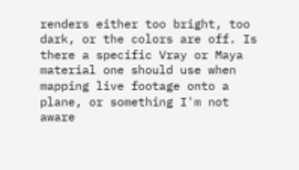renders either too bright, too dark, or the colors are off. Is there a specific Vray or Maya material one should use when mapping live footage onto a plane, or something I'm not aware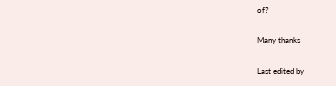of?

Many thanks

Last edited by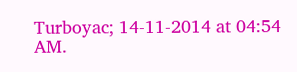Turboyac; 14-11-2014 at 04:54 AM.